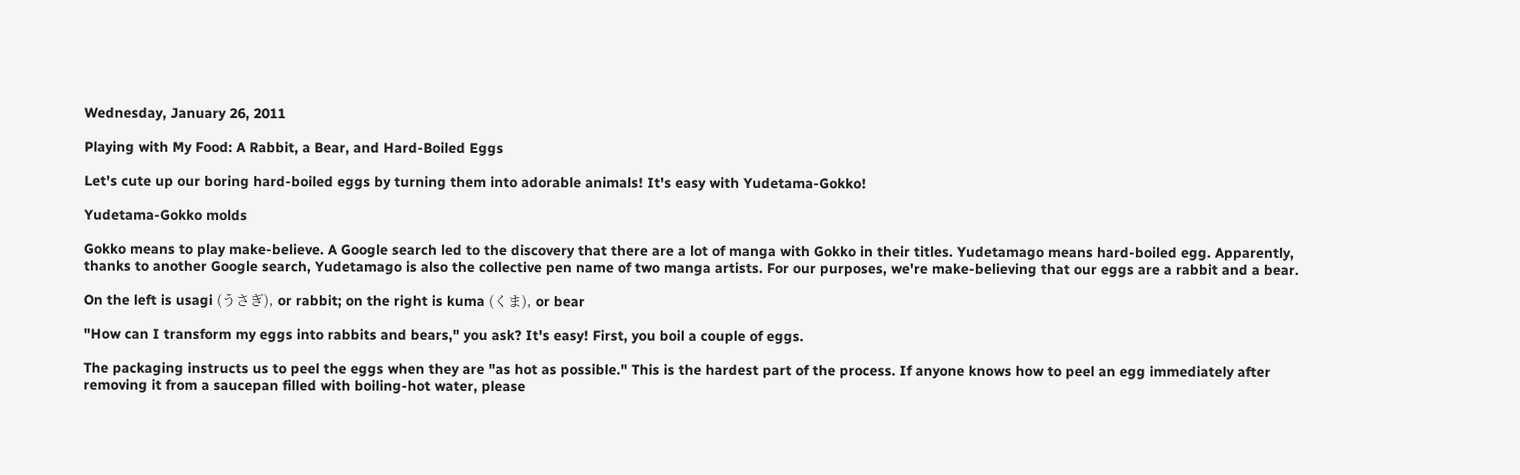Wednesday, January 26, 2011

Playing with My Food: A Rabbit, a Bear, and Hard-Boiled Eggs

Let's cute up our boring hard-boiled eggs by turning them into adorable animals! It's easy with Yudetama-Gokko!

Yudetama-Gokko molds

Gokko means to play make-believe. A Google search led to the discovery that there are a lot of manga with Gokko in their titles. Yudetamago means hard-boiled egg. Apparently, thanks to another Google search, Yudetamago is also the collective pen name of two manga artists. For our purposes, we're make-believing that our eggs are a rabbit and a bear.

On the left is usagi (うさぎ), or rabbit; on the right is kuma (くま), or bear

"How can I transform my eggs into rabbits and bears," you ask? It's easy! First, you boil a couple of eggs.

The packaging instructs us to peel the eggs when they are "as hot as possible." This is the hardest part of the process. If anyone knows how to peel an egg immediately after removing it from a saucepan filled with boiling-hot water, please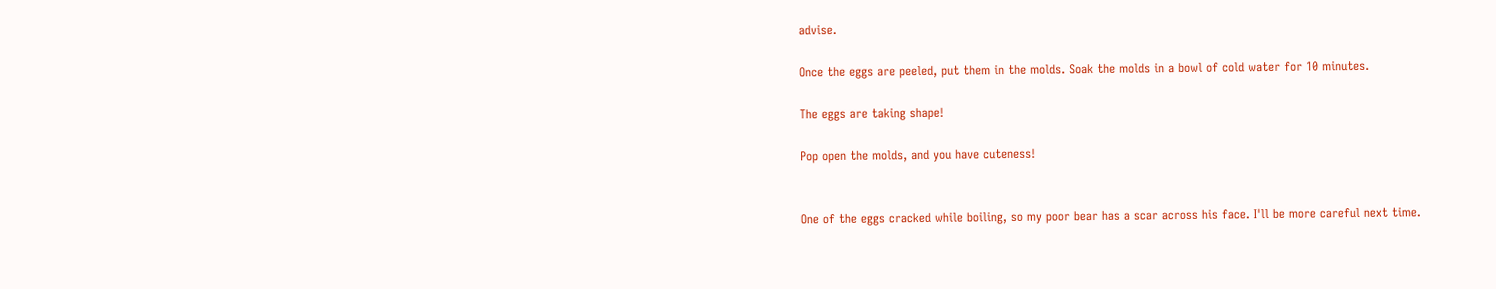advise.

Once the eggs are peeled, put them in the molds. Soak the molds in a bowl of cold water for 10 minutes.

The eggs are taking shape!

Pop open the molds, and you have cuteness!


One of the eggs cracked while boiling, so my poor bear has a scar across his face. I'll be more careful next time.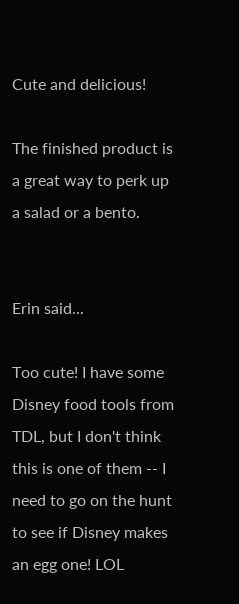Cute and delicious!

The finished product is a great way to perk up a salad or a bento.


Erin said...

Too cute! I have some Disney food tools from TDL, but I don't think this is one of them -- I need to go on the hunt to see if Disney makes an egg one! LOL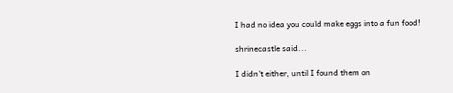I had no idea you could make eggs into a fun food!

shrinecastle said...

I didn't either, until I found them on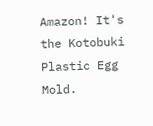Amazon! It's the Kotobuki Plastic Egg Mold.